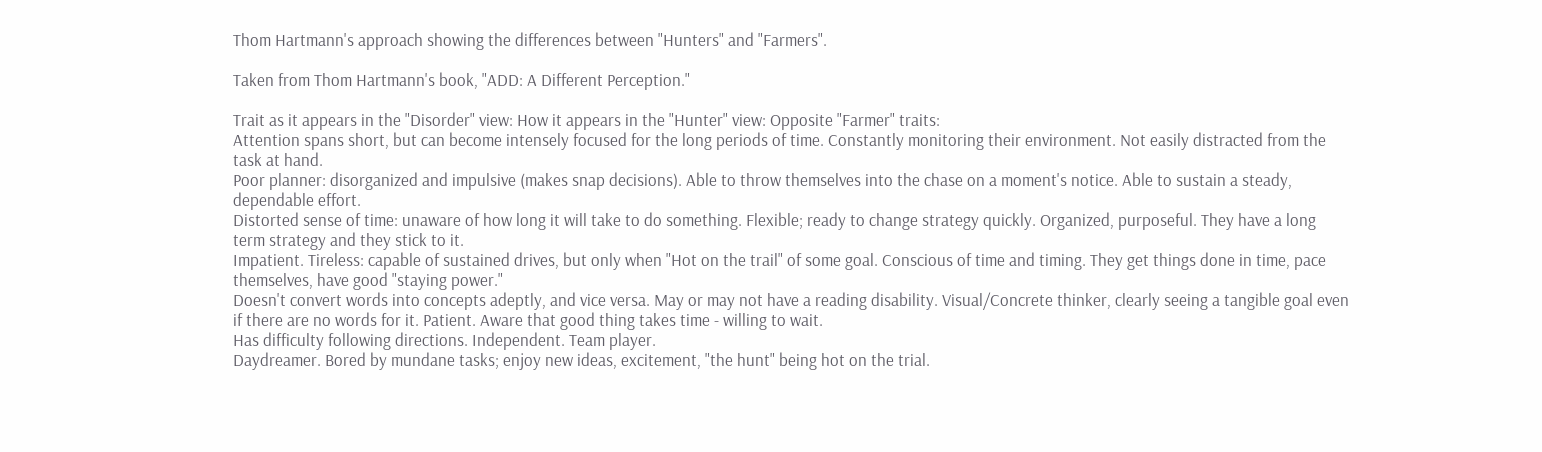Thom Hartmann's approach showing the differences between "Hunters" and "Farmers".

Taken from Thom Hartmann's book, "ADD: A Different Perception."

Trait as it appears in the "Disorder" view: How it appears in the "Hunter" view: Opposite "Farmer" traits:
Attention spans short, but can become intensely focused for the long periods of time. Constantly monitoring their environment. Not easily distracted from the task at hand.
Poor planner: disorganized and impulsive (makes snap decisions). Able to throw themselves into the chase on a moment's notice. Able to sustain a steady, dependable effort.
Distorted sense of time: unaware of how long it will take to do something. Flexible; ready to change strategy quickly. Organized, purposeful. They have a long term strategy and they stick to it.
Impatient. Tireless: capable of sustained drives, but only when "Hot on the trail" of some goal. Conscious of time and timing. They get things done in time, pace themselves, have good "staying power."
Doesn't convert words into concepts adeptly, and vice versa. May or may not have a reading disability. Visual/Concrete thinker, clearly seeing a tangible goal even if there are no words for it. Patient. Aware that good thing takes time - willing to wait.
Has difficulty following directions. Independent. Team player.
Daydreamer. Bored by mundane tasks; enjoy new ideas, excitement, "the hunt" being hot on the trial.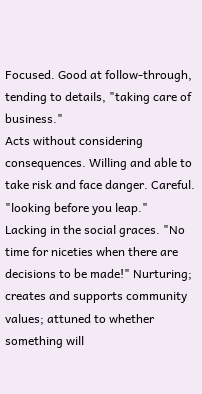Focused. Good at follow-through, tending to details, "taking care of business."
Acts without considering consequences. Willing and able to take risk and face danger. Careful. "looking before you leap."
Lacking in the social graces. "No time for niceties when there are decisions to be made!" Nurturing; creates and supports community values; attuned to whether something will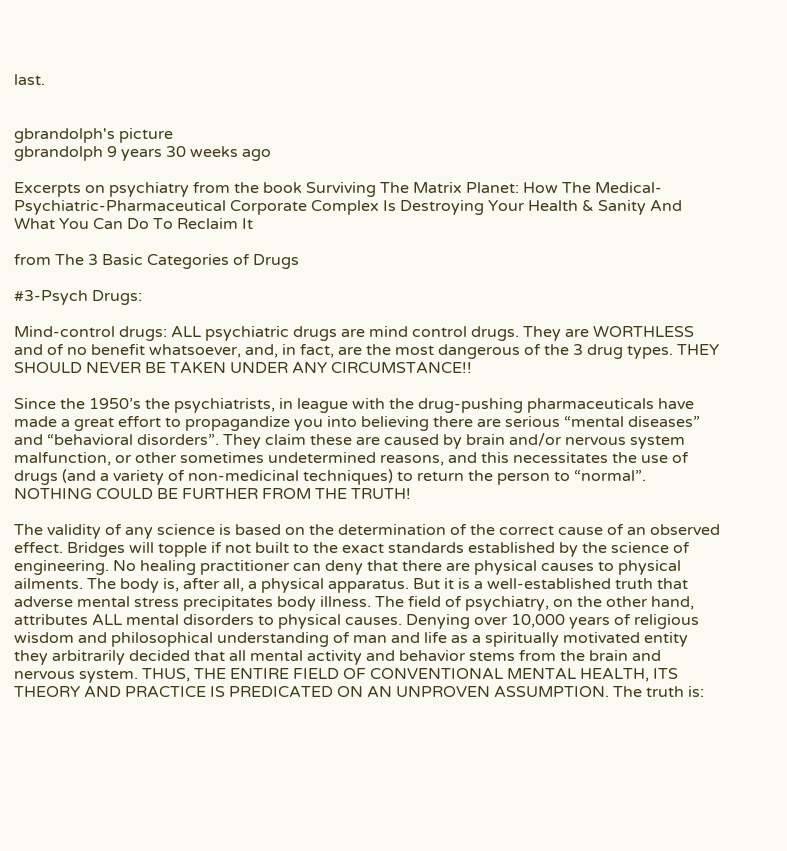last.


gbrandolph's picture
gbrandolph 9 years 30 weeks ago

Excerpts on psychiatry from the book Surviving The Matrix Planet: How The Medical-Psychiatric-Pharmaceutical Corporate Complex Is Destroying Your Health & Sanity And What You Can Do To Reclaim It

from The 3 Basic Categories of Drugs

#3-Psych Drugs:

Mind-control drugs: ALL psychiatric drugs are mind control drugs. They are WORTHLESS and of no benefit whatsoever, and, in fact, are the most dangerous of the 3 drug types. THEY SHOULD NEVER BE TAKEN UNDER ANY CIRCUMSTANCE!!

Since the 1950’s the psychiatrists, in league with the drug-pushing pharmaceuticals have made a great effort to propagandize you into believing there are serious “mental diseases” and “behavioral disorders”. They claim these are caused by brain and/or nervous system malfunction, or other sometimes undetermined reasons, and this necessitates the use of drugs (and a variety of non-medicinal techniques) to return the person to “normal”. NOTHING COULD BE FURTHER FROM THE TRUTH!

The validity of any science is based on the determination of the correct cause of an observed effect. Bridges will topple if not built to the exact standards established by the science of engineering. No healing practitioner can deny that there are physical causes to physical ailments. The body is, after all, a physical apparatus. But it is a well-established truth that adverse mental stress precipitates body illness. The field of psychiatry, on the other hand, attributes ALL mental disorders to physical causes. Denying over 10,000 years of religious wisdom and philosophical understanding of man and life as a spiritually motivated entity they arbitrarily decided that all mental activity and behavior stems from the brain and nervous system. THUS, THE ENTIRE FIELD OF CONVENTIONAL MENTAL HEALTH, ITS THEORY AND PRACTICE IS PREDICATED ON AN UNPROVEN ASSUMPTION. The truth is: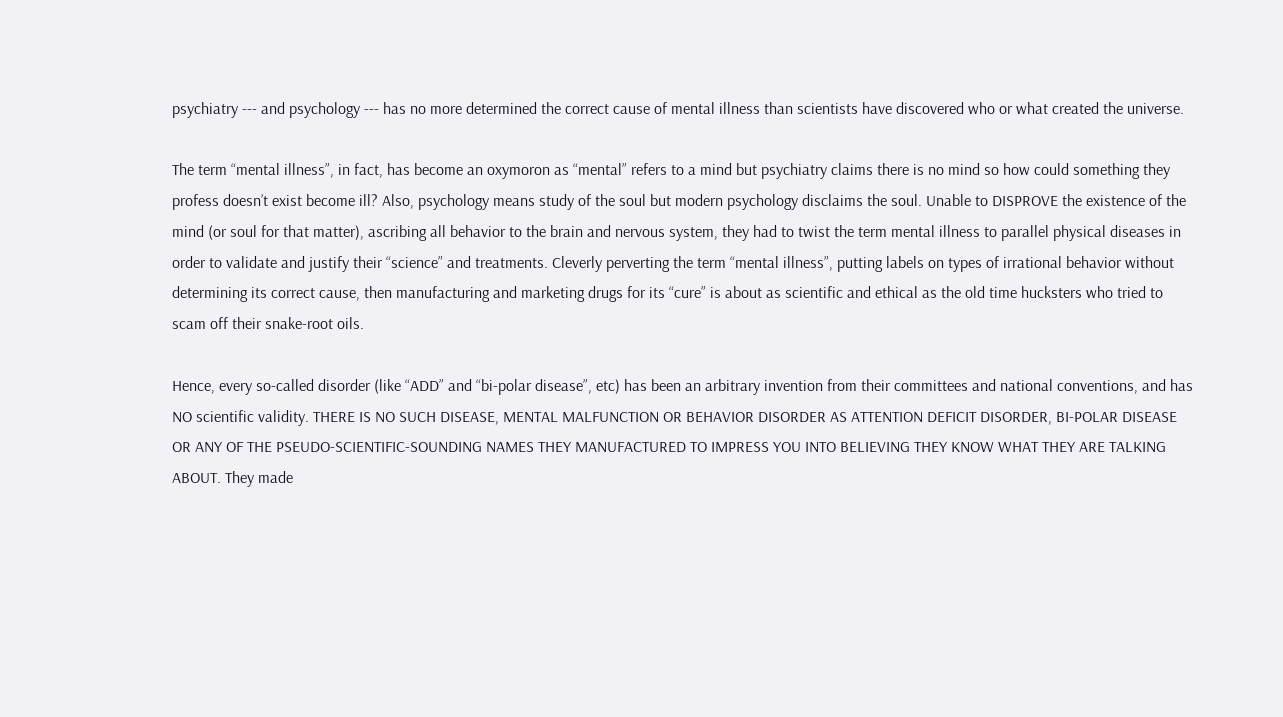psychiatry --- and psychology --- has no more determined the correct cause of mental illness than scientists have discovered who or what created the universe.

The term “mental illness”, in fact, has become an oxymoron as “mental” refers to a mind but psychiatry claims there is no mind so how could something they profess doesn’t exist become ill? Also, psychology means study of the soul but modern psychology disclaims the soul. Unable to DISPROVE the existence of the mind (or soul for that matter), ascribing all behavior to the brain and nervous system, they had to twist the term mental illness to parallel physical diseases in order to validate and justify their “science” and treatments. Cleverly perverting the term “mental illness”, putting labels on types of irrational behavior without determining its correct cause, then manufacturing and marketing drugs for its “cure” is about as scientific and ethical as the old time hucksters who tried to scam off their snake-root oils.

Hence, every so-called disorder (like “ADD” and “bi-polar disease”, etc) has been an arbitrary invention from their committees and national conventions, and has NO scientific validity. THERE IS NO SUCH DISEASE, MENTAL MALFUNCTION OR BEHAVIOR DISORDER AS ATTENTION DEFICIT DISORDER, BI-POLAR DISEASE OR ANY OF THE PSEUDO-SCIENTIFIC-SOUNDING NAMES THEY MANUFACTURED TO IMPRESS YOU INTO BELIEVING THEY KNOW WHAT THEY ARE TALKING ABOUT. They made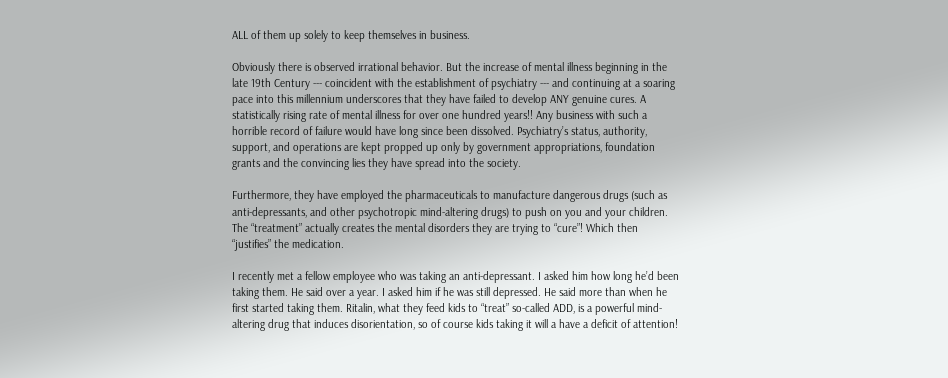ALL of them up solely to keep themselves in business.

Obviously there is observed irrational behavior. But the increase of mental illness beginning in the late 19th Century --- coincident with the establishment of psychiatry --- and continuing at a soaring pace into this millennium underscores that they have failed to develop ANY genuine cures. A statistically rising rate of mental illness for over one hundred years!! Any business with such a horrible record of failure would have long since been dissolved. Psychiatry’s status, authority, support, and operations are kept propped up only by government appropriations, foundation grants and the convincing lies they have spread into the society.

Furthermore, they have employed the pharmaceuticals to manufacture dangerous drugs (such as anti-depressants, and other psychotropic mind-altering drugs) to push on you and your children. The “treatment” actually creates the mental disorders they are trying to “cure”! Which then “justifies” the medication.

I recently met a fellow employee who was taking an anti-depressant. I asked him how long he’d been taking them. He said over a year. I asked him if he was still depressed. He said more than when he first started taking them. Ritalin, what they feed kids to “treat” so-called ADD, is a powerful mind-altering drug that induces disorientation, so of course kids taking it will a have a deficit of attention!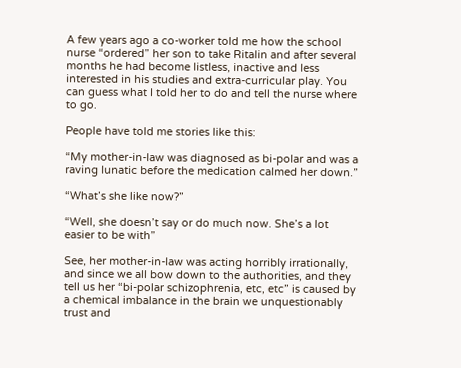A few years ago a co-worker told me how the school nurse “ordered” her son to take Ritalin and after several months he had become listless, inactive and less interested in his studies and extra-curricular play. You can guess what I told her to do and tell the nurse where to go.

People have told me stories like this:

“My mother-in-law was diagnosed as bi-polar and was a raving lunatic before the medication calmed her down.”

“What’s she like now?”

“Well, she doesn’t say or do much now. She’s a lot easier to be with”

See, her mother-in-law was acting horribly irrationally, and since we all bow down to the authorities, and they tell us her “bi-polar schizophrenia, etc, etc” is caused by a chemical imbalance in the brain we unquestionably trust and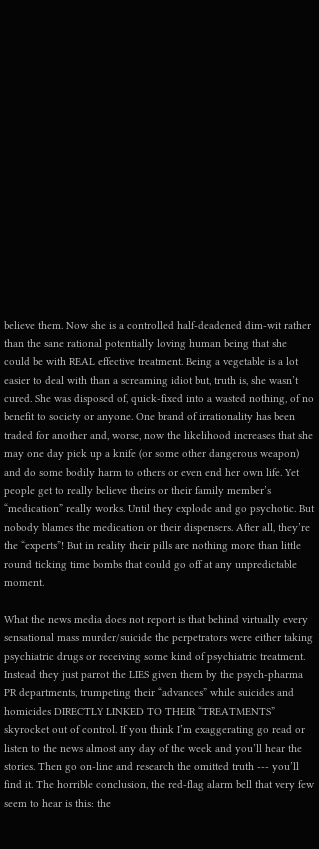believe them. Now she is a controlled half-deadened dim-wit rather than the sane rational potentially loving human being that she could be with REAL effective treatment. Being a vegetable is a lot easier to deal with than a screaming idiot but, truth is, she wasn’t cured. She was disposed of, quick-fixed into a wasted nothing, of no benefit to society or anyone. One brand of irrationality has been traded for another and, worse, now the likelihood increases that she may one day pick up a knife (or some other dangerous weapon) and do some bodily harm to others or even end her own life. Yet people get to really believe theirs or their family member’s “medication” really works. Until they explode and go psychotic. But nobody blames the medication or their dispensers. After all, they’re the “experts”! But in reality their pills are nothing more than little round ticking time bombs that could go off at any unpredictable moment.

What the news media does not report is that behind virtually every sensational mass murder/suicide the perpetrators were either taking psychiatric drugs or receiving some kind of psychiatric treatment. Instead they just parrot the LIES given them by the psych-pharma PR departments, trumpeting their “advances” while suicides and homicides DIRECTLY LINKED TO THEIR “TREATMENTS” skyrocket out of control. If you think I’m exaggerating go read or listen to the news almost any day of the week and you’ll hear the stories. Then go on-line and research the omitted truth --- you’ll find it. The horrible conclusion, the red-flag alarm bell that very few seem to hear is this: the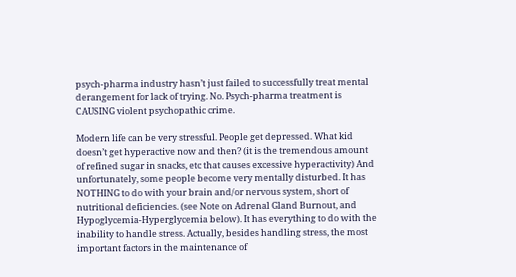psych-pharma industry hasn’t just failed to successfully treat mental derangement for lack of trying. No. Psych-pharma treatment is CAUSING violent psychopathic crime.

Modern life can be very stressful. People get depressed. What kid doesn’t get hyperactive now and then? (it is the tremendous amount of refined sugar in snacks, etc that causes excessive hyperactivity) And unfortunately, some people become very mentally disturbed. It has NOTHING to do with your brain and/or nervous system, short of nutritional deficiencies. (see Note on Adrenal Gland Burnout, and Hypoglycemia-Hyperglycemia below). It has everything to do with the inability to handle stress. Actually, besides handling stress, the most important factors in the maintenance of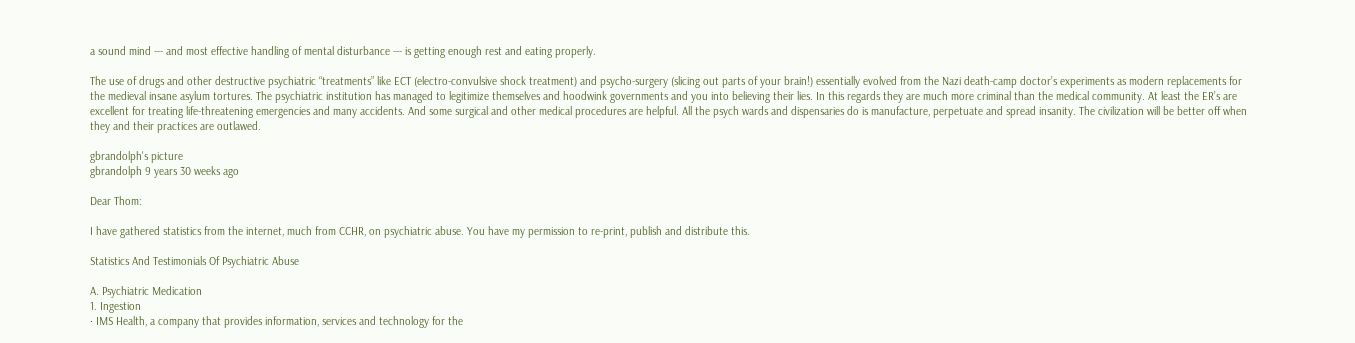a sound mind --- and most effective handling of mental disturbance --- is getting enough rest and eating properly.

The use of drugs and other destructive psychiatric “treatments” like ECT (electro-convulsive shock treatment) and psycho-surgery (slicing out parts of your brain!) essentially evolved from the Nazi death-camp doctor’s experiments as modern replacements for the medieval insane asylum tortures. The psychiatric institution has managed to legitimize themselves and hoodwink governments and you into believing their lies. In this regards they are much more criminal than the medical community. At least the ER’s are excellent for treating life-threatening emergencies and many accidents. And some surgical and other medical procedures are helpful. All the psych wards and dispensaries do is manufacture, perpetuate and spread insanity. The civilization will be better off when they and their practices are outlawed.

gbrandolph's picture
gbrandolph 9 years 30 weeks ago

Dear Thom:

I have gathered statistics from the internet, much from CCHR, on psychiatric abuse. You have my permission to re-print, publish and distribute this.

Statistics And Testimonials Of Psychiatric Abuse

A. Psychiatric Medication
1. Ingestion
· IMS Health, a company that provides information, services and technology for the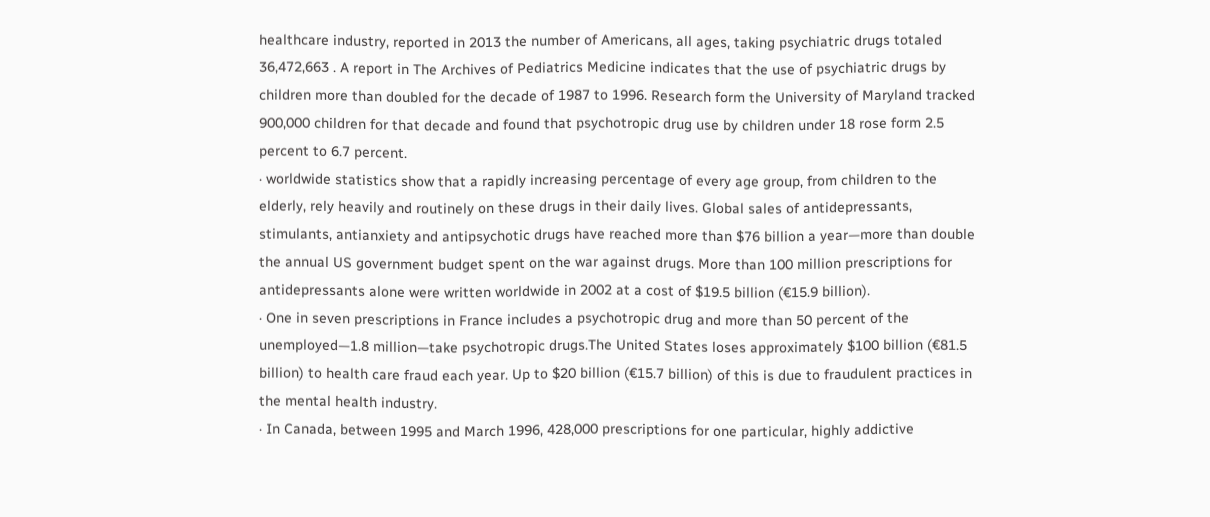healthcare industry, reported in 2013 the number of Americans, all ages, taking psychiatric drugs totaled 36,472,663 . A report in The Archives of Pediatrics Medicine indicates that the use of psychiatric drugs by children more than doubled for the decade of 1987 to 1996. Research form the University of Maryland tracked 900,000 children for that decade and found that psychotropic drug use by children under 18 rose form 2.5 percent to 6.7 percent.
· worldwide statistics show that a rapidly increasing percentage of every age group, from children to the elderly, rely heavily and routinely on these drugs in their daily lives. Global sales of antidepressants, stimulants, antianxiety and antipsychotic drugs have reached more than $76 billion a year—more than double the annual US government budget spent on the war against drugs. More than 100 million prescriptions for antidepressants alone were written worldwide in 2002 at a cost of $19.5 billion (€15.9 billion).
· One in seven prescriptions in France includes a psychotropic drug and more than 50 percent of the unemployed—1.8 million—take psychotropic drugs.The United States loses approximately $100 billion (€81.5 billion) to health care fraud each year. Up to $20 billion (€15.7 billion) of this is due to fraudulent practices in the mental health industry.
· In Canada, between 1995 and March 1996, 428,000 prescriptions for one particular, highly addictive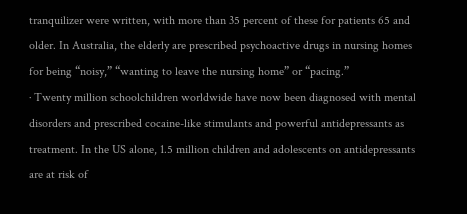tranquilizer were written, with more than 35 percent of these for patients 65 and older. In Australia, the elderly are prescribed psychoactive drugs in nursing homes for being “noisy,” “wanting to leave the nursing home” or “pacing.”
· Twenty million schoolchildren worldwide have now been diagnosed with mental disorders and prescribed cocaine-like stimulants and powerful antidepressants as treatment. In the US alone, 1.5 million children and adolescents on antidepressants are at risk of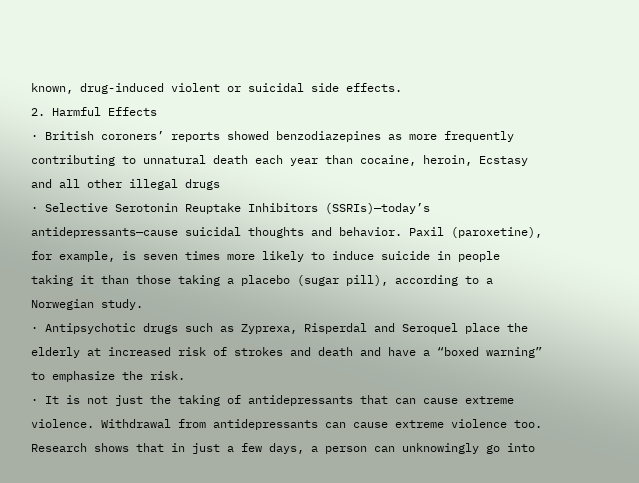known, drug-induced violent or suicidal side effects.
2. Harmful Effects
· British coroners’ reports showed benzodiazepines as more frequently contributing to unnatural death each year than cocaine, heroin, Ecstasy and all other illegal drugs
· Selective Serotonin Reuptake Inhibitors (SSRIs)—today’s antidepressants—cause suicidal thoughts and behavior. Paxil (paroxetine), for example, is seven times more likely to induce suicide in people taking it than those taking a placebo (sugar pill), according to a Norwegian study.
· Antipsychotic drugs such as Zyprexa, Risperdal and Seroquel place the elderly at increased risk of strokes and death and have a “boxed warning” to emphasize the risk.
· It is not just the taking of antidepressants that can cause extreme violence. Withdrawal from antidepressants can cause extreme violence too. Research shows that in just a few days, a person can unknowingly go into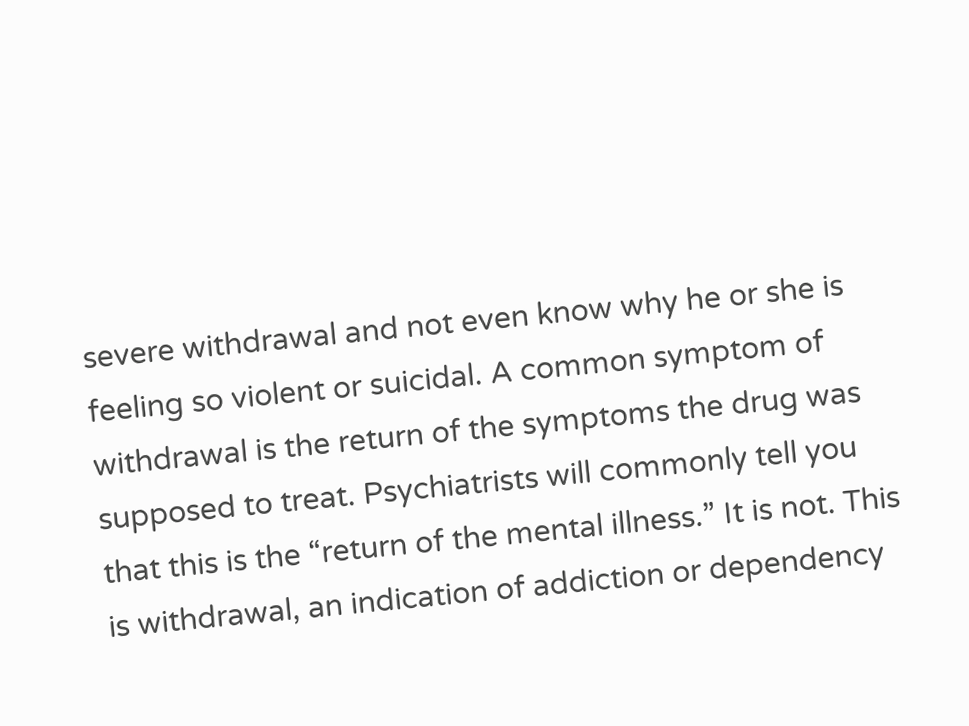severe withdrawal and not even know why he or she is feeling so violent or suicidal. A common symptom of withdrawal is the return of the symptoms the drug was supposed to treat. Psychiatrists will commonly tell you that this is the “return of the mental illness.” It is not. This is withdrawal, an indication of addiction or dependency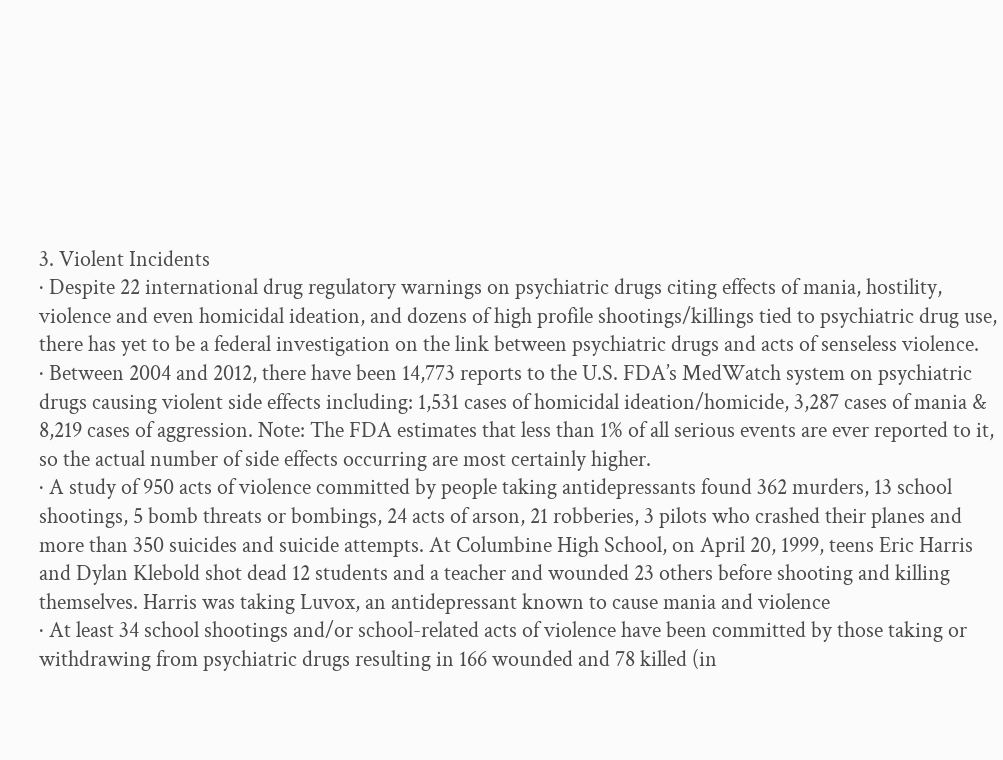3. Violent Incidents
· Despite 22 international drug regulatory warnings on psychiatric drugs citing effects of mania, hostility, violence and even homicidal ideation, and dozens of high profile shootings/killings tied to psychiatric drug use, there has yet to be a federal investigation on the link between psychiatric drugs and acts of senseless violence.
· Between 2004 and 2012, there have been 14,773 reports to the U.S. FDA’s MedWatch system on psychiatric drugs causing violent side effects including: 1,531 cases of homicidal ideation/homicide, 3,287 cases of mania & 8,219 cases of aggression. Note: The FDA estimates that less than 1% of all serious events are ever reported to it, so the actual number of side effects occurring are most certainly higher.
· A study of 950 acts of violence committed by people taking antidepressants found 362 murders, 13 school shootings, 5 bomb threats or bombings, 24 acts of arson, 21 robberies, 3 pilots who crashed their planes and more than 350 suicides and suicide attempts. At Columbine High School, on April 20, 1999, teens Eric Harris and Dylan Klebold shot dead 12 students and a teacher and wounded 23 others before shooting and killing themselves. Harris was taking Luvox, an antidepressant known to cause mania and violence
· At least 34 school shootings and/or school-related acts of violence have been committed by those taking or withdrawing from psychiatric drugs resulting in 166 wounded and 78 killed (in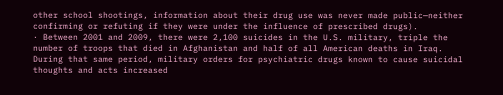other school shootings, information about their drug use was never made public—neither confirming or refuting if they were under the influence of prescribed drugs).
· Between 2001 and 2009, there were 2,100 suicides in the U.S. military, triple the number of troops that died in Afghanistan and half of all American deaths in Iraq. During that same period, military orders for psychiatric drugs known to cause suicidal thoughts and acts increased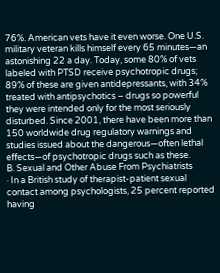76%. American vets have it even worse. One U.S. military veteran kills himself every 65 minutes—an astonishing 22 a day. Today, some 80% of vets labeled with PTSD receive psychotropic drugs; 89% of these are given antidepressants, with 34% treated with antipsychotics – drugs so powerful they were intended only for the most seriously disturbed. Since 2001, there have been more than 150 worldwide drug regulatory warnings and studies issued about the dangerous—often lethal effects—of psychotropic drugs such as these.
B. Sexual and Other Abuse From Psychiatrists
· In a British study of therapist-patient sexual contact among psychologists, 25 percent reported having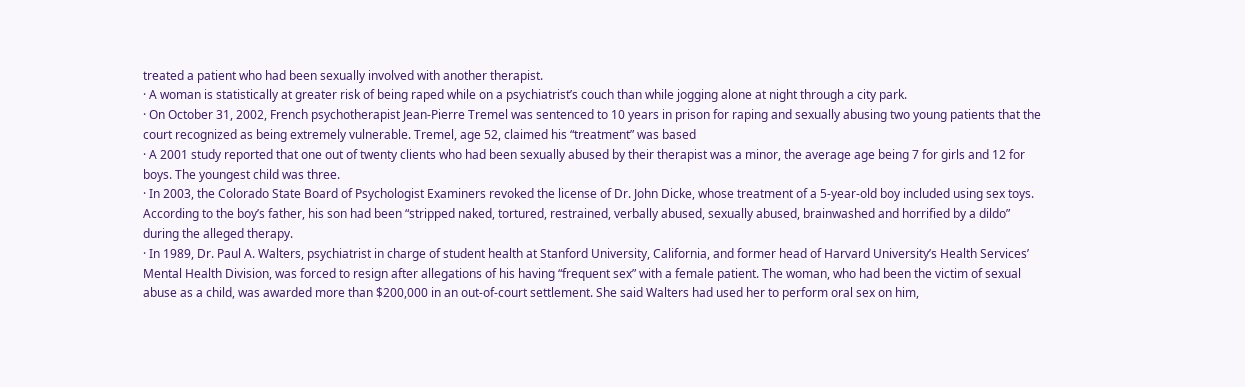treated a patient who had been sexually involved with another therapist.
· A woman is statistically at greater risk of being raped while on a psychiatrist’s couch than while jogging alone at night through a city park.
· On October 31, 2002, French psychotherapist Jean-Pierre Tremel was sentenced to 10 years in prison for raping and sexually abusing two young patients that the court recognized as being extremely vulnerable. Tremel, age 52, claimed his “treatment” was based
· A 2001 study reported that one out of twenty clients who had been sexually abused by their therapist was a minor, the average age being 7 for girls and 12 for boys. The youngest child was three.
· In 2003, the Colorado State Board of Psychologist Examiners revoked the license of Dr. John Dicke, whose treatment of a 5-year-old boy included using sex toys. According to the boy’s father, his son had been “stripped naked, tortured, restrained, verbally abused, sexually abused, brainwashed and horrified by a dildo” during the alleged therapy.
· In 1989, Dr. Paul A. Walters, psychiatrist in charge of student health at Stanford University, California, and former head of Harvard University’s Health Services’ Mental Health Division, was forced to resign after allegations of his having “frequent sex” with a female patient. The woman, who had been the victim of sexual abuse as a child, was awarded more than $200,000 in an out-of-court settlement. She said Walters had used her to perform oral sex on him,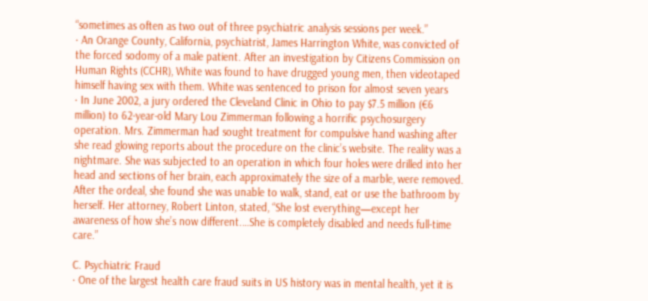“sometimes as often as two out of three psychiatric analysis sessions per week.”
· An Orange County, California, psychiatrist, James Harrington White, was convicted of the forced sodomy of a male patient. After an investigation by Citizens Commission on Human Rights (CCHR), White was found to have drugged young men, then videotaped himself having sex with them. White was sentenced to prison for almost seven years
· In June 2002, a jury ordered the Cleveland Clinic in Ohio to pay $7.5 million (€6 million) to 62-year-old Mary Lou Zimmerman following a horrific psychosurgery operation. Mrs. Zimmerman had sought treatment for compulsive hand washing after she read glowing reports about the procedure on the clinic’s website. The reality was a nightmare. She was subjected to an operation in which four holes were drilled into her head and sections of her brain, each approximately the size of a marble, were removed. After the ordeal, she found she was unable to walk, stand, eat or use the bathroom by herself. Her attorney, Robert Linton, stated, “She lost everything—except her awareness of how she’s now different.…She is completely disabled and needs full-time care.”

C. Psychiatric Fraud
· One of the largest health care fraud suits in US history was in mental health, yet it is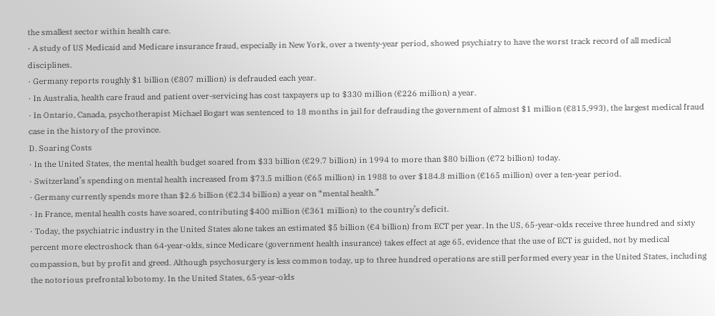the smallest sector within health care.
· A study of US Medicaid and Medicare insurance fraud, especially in New York, over a twenty-year period, showed psychiatry to have the worst track record of all medical disciplines.
· Germany reports roughly $1 billion (€807 million) is defrauded each year.
· In Australia, health care fraud and patient over-servicing has cost taxpayers up to $330 million (€226 million) a year.
· In Ontario, Canada, psychotherapist Michael Bogart was sentenced to 18 months in jail for defrauding the government of almost $1 million (€815,993), the largest medical fraud case in the history of the province.
D. Soaring Costs
· In the United States, the mental health budget soared from $33 billion (€29.7 billion) in 1994 to more than $80 billion (€72 billion) today.
· Switzerland’s spending on mental health increased from $73.5 million (€65 million) in 1988 to over $184.8 million (€165 million) over a ten-year period.
· Germany currently spends more than $2.6 billion (€2.34 billion) a year on “mental health.”
· In France, mental health costs have soared, contributing $400 million (€361 million) to the country’s deficit.
· Today, the psychiatric industry in the United States alone takes an estimated $5 billion (€4 billion) from ECT per year. In the US, 65-year-olds receive three hundred and sixty percent more electroshock than 64-year-olds, since Medicare (government health insurance) takes effect at age 65, evidence that the use of ECT is guided, not by medical compassion, but by profit and greed. Although psychosurgery is less common today, up to three hundred operations are still performed every year in the United States, including the notorious prefrontal lobotomy. In the United States, 65-year-olds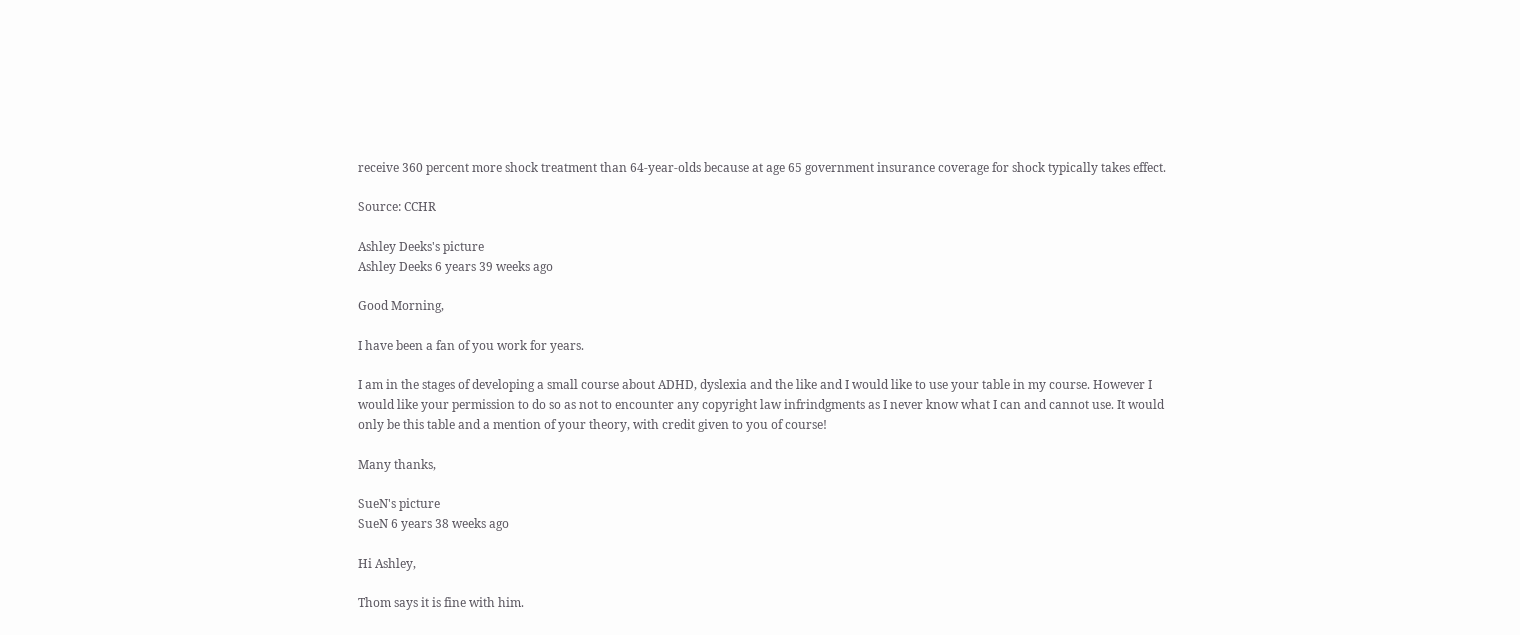receive 360 percent more shock treatment than 64-year-olds because at age 65 government insurance coverage for shock typically takes effect.

Source: CCHR

Ashley Deeks's picture
Ashley Deeks 6 years 39 weeks ago

Good Morning,

I have been a fan of you work for years.

I am in the stages of developing a small course about ADHD, dyslexia and the like and I would like to use your table in my course. However I would like your permission to do so as not to encounter any copyright law infrindgments as I never know what I can and cannot use. It would only be this table and a mention of your theory, with credit given to you of course!

Many thanks,

SueN's picture
SueN 6 years 38 weeks ago

Hi Ashley,

Thom says it is fine with him.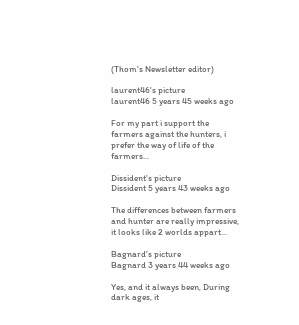(Thom's Newsletter editor)

laurent46's picture
laurent46 5 years 45 weeks ago

For my part i support the farmers against the hunters, i prefer the way of life of the farmers...

Dissident's picture
Dissident 5 years 43 weeks ago

The differences between farmers and hunter are really impressive, it looks like 2 worlds appart...

Bagnard's picture
Bagnard 3 years 44 weeks ago

Yes, and it always been, During dark ages, it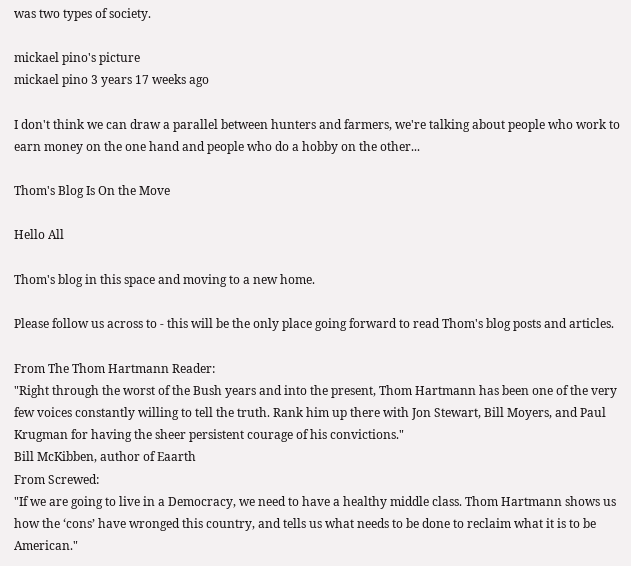was two types of society.

mickael pino's picture
mickael pino 3 years 17 weeks ago

I don't think we can draw a parallel between hunters and farmers, we're talking about people who work to earn money on the one hand and people who do a hobby on the other...

Thom's Blog Is On the Move

Hello All

Thom's blog in this space and moving to a new home.

Please follow us across to - this will be the only place going forward to read Thom's blog posts and articles.

From The Thom Hartmann Reader:
"Right through the worst of the Bush years and into the present, Thom Hartmann has been one of the very few voices constantly willing to tell the truth. Rank him up there with Jon Stewart, Bill Moyers, and Paul Krugman for having the sheer persistent courage of his convictions."
Bill McKibben, author of Eaarth
From Screwed:
"If we are going to live in a Democracy, we need to have a healthy middle class. Thom Hartmann shows us how the ‘cons’ have wronged this country, and tells us what needs to be done to reclaim what it is to be American."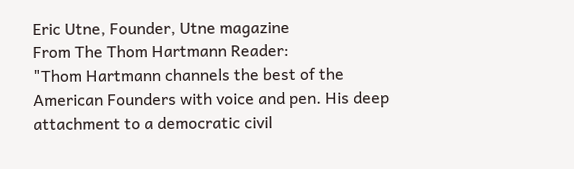Eric Utne, Founder, Utne magazine
From The Thom Hartmann Reader:
"Thom Hartmann channels the best of the American Founders with voice and pen. His deep attachment to a democratic civil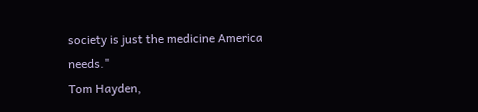society is just the medicine America needs."
Tom Hayden,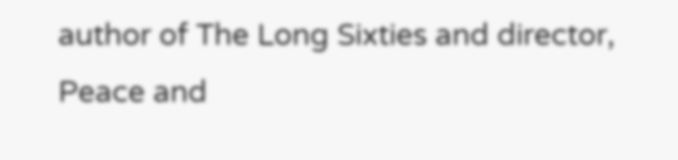author of The Long Sixties and director, Peace and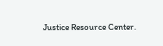Justice Resource Center.